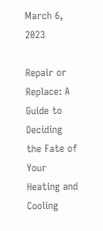March 6, 2023

Repair or Replace: A Guide to Deciding the Fate of Your Heating and Cooling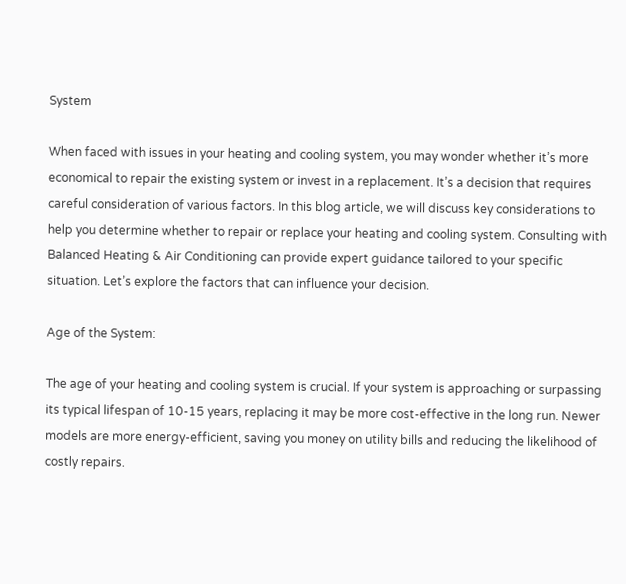System

When faced with issues in your heating and cooling system, you may wonder whether it’s more economical to repair the existing system or invest in a replacement. It’s a decision that requires careful consideration of various factors. In this blog article, we will discuss key considerations to help you determine whether to repair or replace your heating and cooling system. Consulting with Balanced Heating & Air Conditioning can provide expert guidance tailored to your specific situation. Let’s explore the factors that can influence your decision.

Age of the System:

The age of your heating and cooling system is crucial. If your system is approaching or surpassing its typical lifespan of 10-15 years, replacing it may be more cost-effective in the long run. Newer models are more energy-efficient, saving you money on utility bills and reducing the likelihood of costly repairs.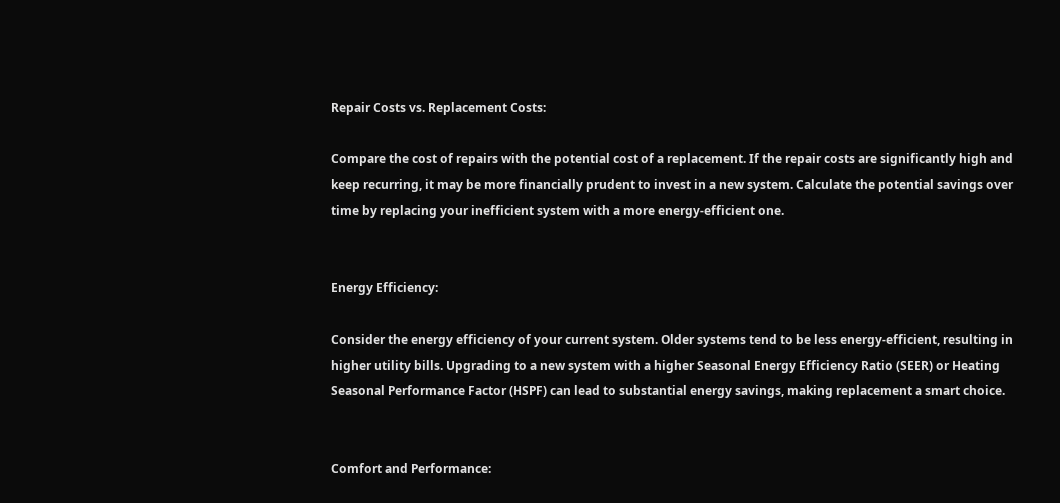Repair Costs vs. Replacement Costs:

Compare the cost of repairs with the potential cost of a replacement. If the repair costs are significantly high and keep recurring, it may be more financially prudent to invest in a new system. Calculate the potential savings over time by replacing your inefficient system with a more energy-efficient one.


Energy Efficiency:

Consider the energy efficiency of your current system. Older systems tend to be less energy-efficient, resulting in higher utility bills. Upgrading to a new system with a higher Seasonal Energy Efficiency Ratio (SEER) or Heating Seasonal Performance Factor (HSPF) can lead to substantial energy savings, making replacement a smart choice.


Comfort and Performance: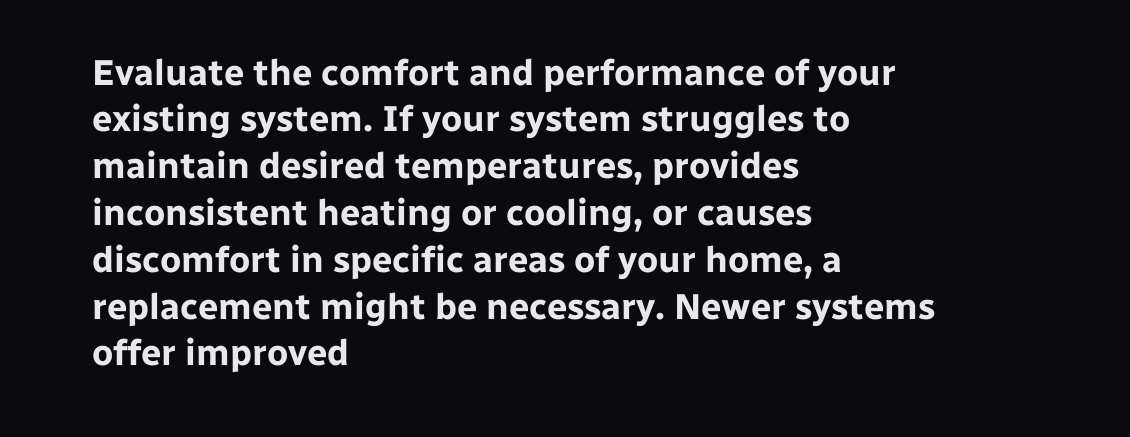Evaluate the comfort and performance of your existing system. If your system struggles to maintain desired temperatures, provides inconsistent heating or cooling, or causes discomfort in specific areas of your home, a replacement might be necessary. Newer systems offer improved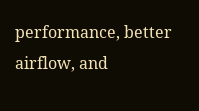performance, better airflow, and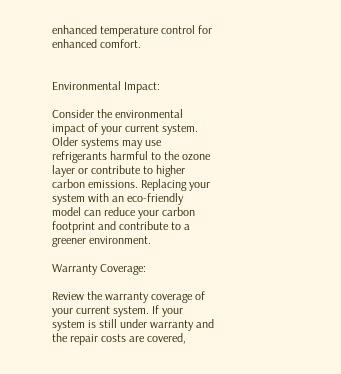enhanced temperature control for enhanced comfort.


Environmental Impact:

Consider the environmental impact of your current system. Older systems may use refrigerants harmful to the ozone layer or contribute to higher carbon emissions. Replacing your system with an eco-friendly model can reduce your carbon footprint and contribute to a greener environment.

Warranty Coverage:

Review the warranty coverage of your current system. If your system is still under warranty and the repair costs are covered,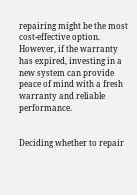repairing might be the most cost-effective option. However, if the warranty has expired, investing in a new system can provide peace of mind with a fresh warranty and reliable performance.


Deciding whether to repair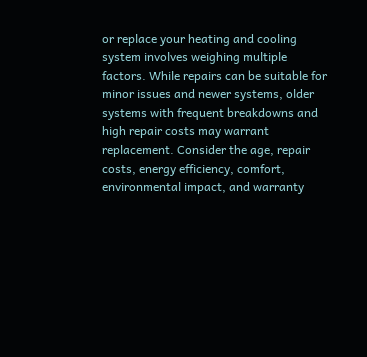or replace your heating and cooling system involves weighing multiple factors. While repairs can be suitable for minor issues and newer systems, older systems with frequent breakdowns and high repair costs may warrant replacement. Consider the age, repair costs, energy efficiency, comfort, environmental impact, and warranty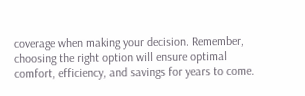coverage when making your decision. Remember, choosing the right option will ensure optimal comfort, efficiency, and savings for years to come.